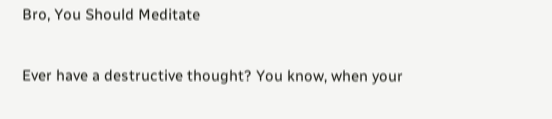Bro, You Should Meditate

Ever have a destructive thought? You know, when your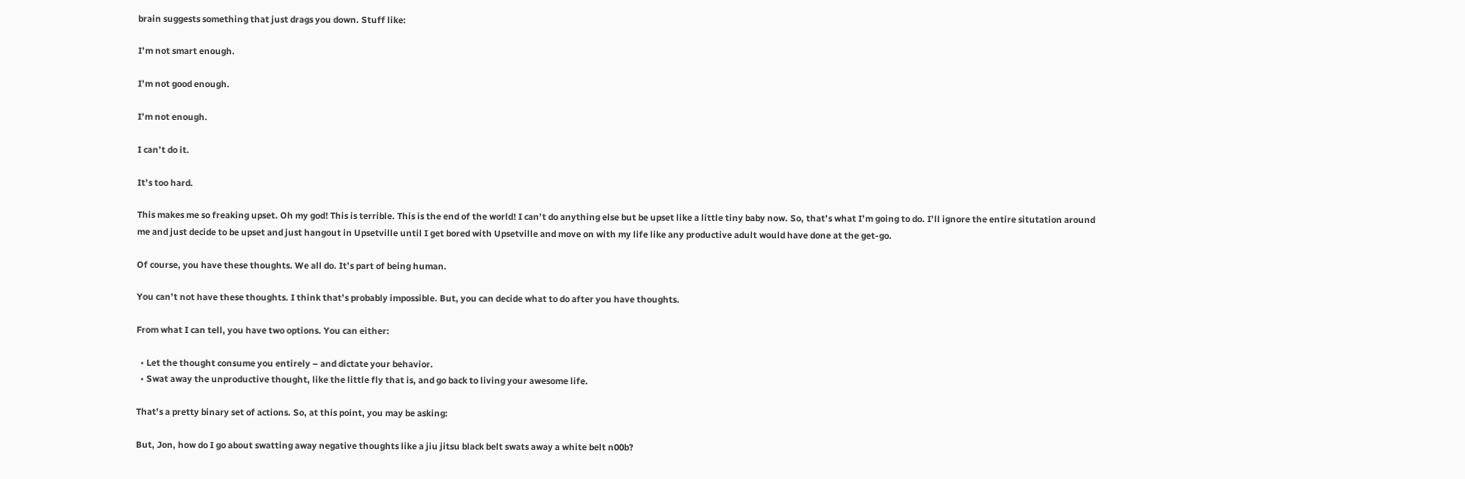brain suggests something that just drags you down. Stuff like:

I’m not smart enough.

I’m not good enough.

I’m not enough.

I can’t do it.

It’s too hard.

This makes me so freaking upset. Oh my god! This is terrible. This is the end of the world! I can’t do anything else but be upset like a little tiny baby now. So, that’s what I’m going to do. I’ll ignore the entire situtation around me and just decide to be upset and just hangout in Upsetville until I get bored with Upsetville and move on with my life like any productive adult would have done at the get-go.

Of course, you have these thoughts. We all do. It’s part of being human.

You can’t not have these thoughts. I think that’s probably impossible. But, you can decide what to do after you have thoughts.

From what I can tell, you have two options. You can either:

  • Let the thought consume you entirely – and dictate your behavior.
  • Swat away the unproductive thought, like the little fly that is, and go back to living your awesome life.

That’s a pretty binary set of actions. So, at this point, you may be asking:

But, Jon, how do I go about swatting away negative thoughts like a jiu jitsu black belt swats away a white belt n00b?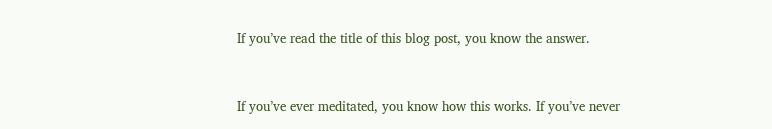If you’ve read the title of this blog post, you know the answer.


If you’ve ever meditated, you know how this works. If you’ve never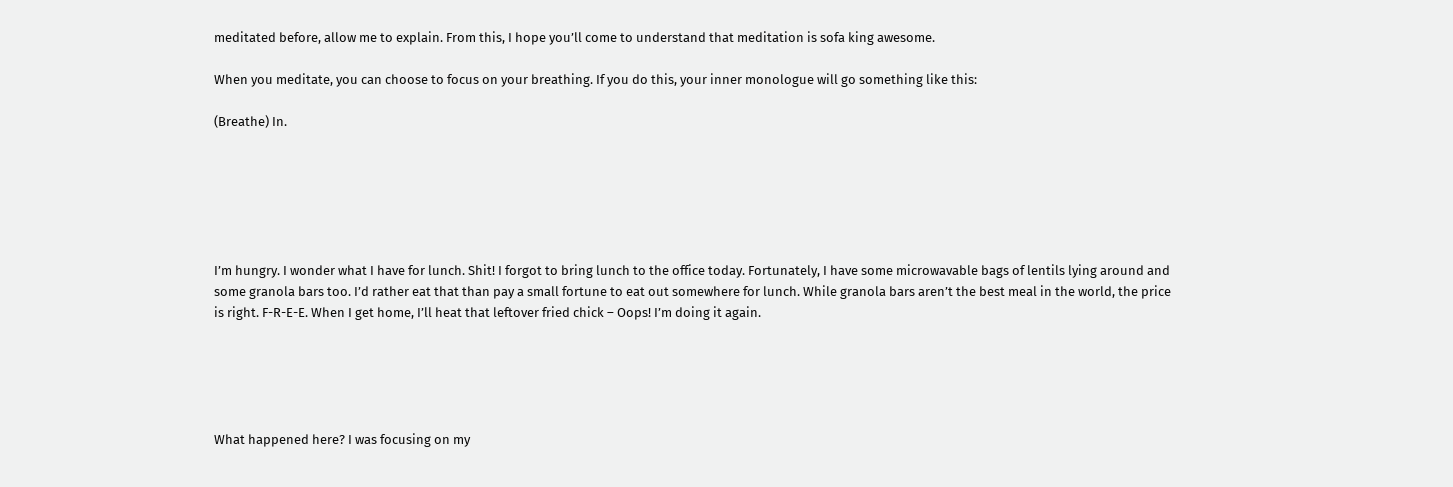meditated before, allow me to explain. From this, I hope you’ll come to understand that meditation is sofa king awesome.

When you meditate, you can choose to focus on your breathing. If you do this, your inner monologue will go something like this:

(Breathe) In.






I’m hungry. I wonder what I have for lunch. Shit! I forgot to bring lunch to the office today. Fortunately, I have some microwavable bags of lentils lying around and some granola bars too. I’d rather eat that than pay a small fortune to eat out somewhere for lunch. While granola bars aren’t the best meal in the world, the price is right. F-R-E-E. When I get home, I’ll heat that leftover fried chick – Oops! I’m doing it again.





What happened here? I was focusing on my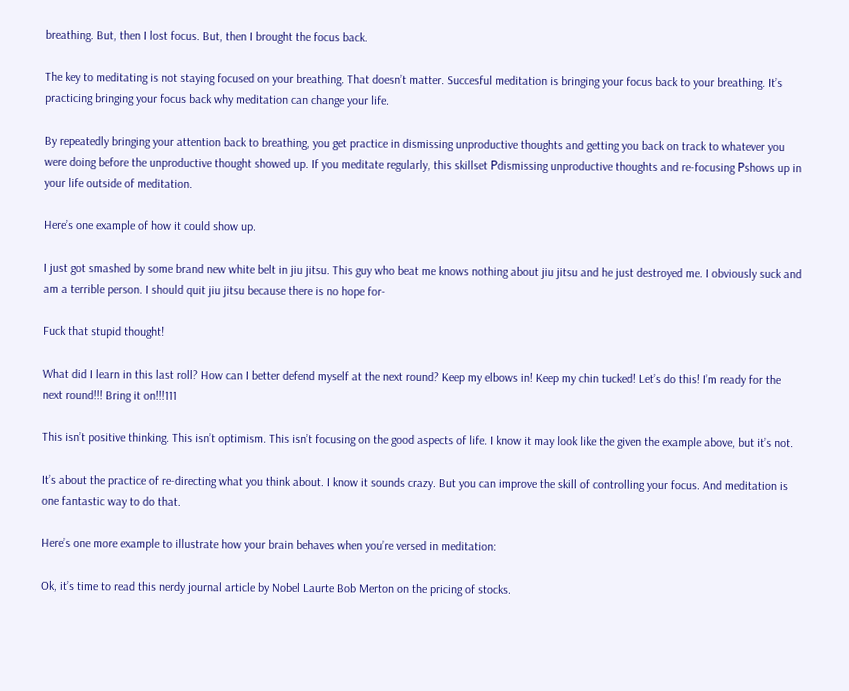breathing. But, then I lost focus. But, then I brought the focus back.

The key to meditating is not staying focused on your breathing. That doesn’t matter. Succesful meditation is bringing your focus back to your breathing. It’s practicing bringing your focus back why meditation can change your life.

By repeatedly bringing your attention back to breathing, you get practice in dismissing unproductive thoughts and getting you back on track to whatever you were doing before the unproductive thought showed up. If you meditate regularly, this skillset Рdismissing unproductive thoughts and re-focusing Рshows up in your life outside of meditation.

Here’s one example of how it could show up.

I just got smashed by some brand new white belt in jiu jitsu. This guy who beat me knows nothing about jiu jitsu and he just destroyed me. I obviously suck and am a terrible person. I should quit jiu jitsu because there is no hope for-

Fuck that stupid thought!

What did I learn in this last roll? How can I better defend myself at the next round? Keep my elbows in! Keep my chin tucked! Let’s do this! I’m ready for the next round!!! Bring it on!!!111

This isn’t positive thinking. This isn’t optimism. This isn’t focusing on the good aspects of life. I know it may look like the given the example above, but it’s not.

It’s about the practice of re-directing what you think about. I know it sounds crazy. But you can improve the skill of controlling your focus. And meditation is one fantastic way to do that.

Here’s one more example to illustrate how your brain behaves when you’re versed in meditation:

Ok, it’s time to read this nerdy journal article by Nobel Laurte Bob Merton on the pricing of stocks.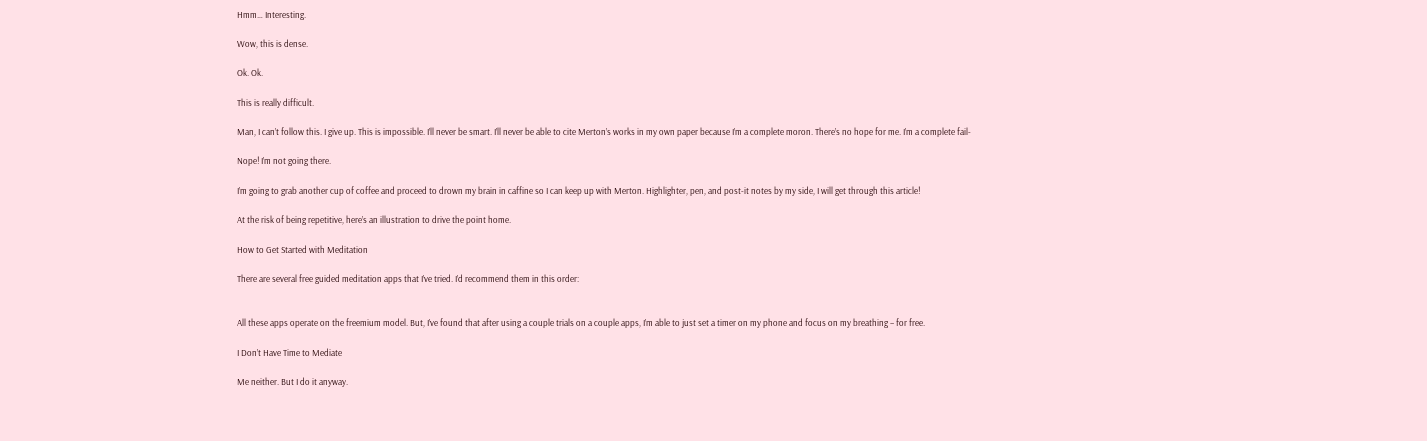Hmm… Interesting.

Wow, this is dense.

Ok. Ok.

This is really difficult.

Man, I can’t follow this. I give up. This is impossible. I’ll never be smart. I’ll never be able to cite Merton’s works in my own paper because I’m a complete moron. There’s no hope for me. I’m a complete fail-

Nope! I’m not going there.

I’m going to grab another cup of coffee and proceed to drown my brain in caffine so I can keep up with Merton. Highlighter, pen, and post-it notes by my side, I will get through this article!

At the risk of being repetitive, here’s an illustration to drive the point home.

How to Get Started with Meditation

There are several free guided meditation apps that I’ve tried. I’d recommend them in this order:


All these apps operate on the freemium model. But, I’ve found that after using a couple trials on a couple apps, I’m able to just set a timer on my phone and focus on my breathing – for free.

I Don’t Have Time to Mediate

Me neither. But I do it anyway.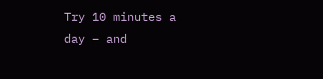Try 10 minutes a day – and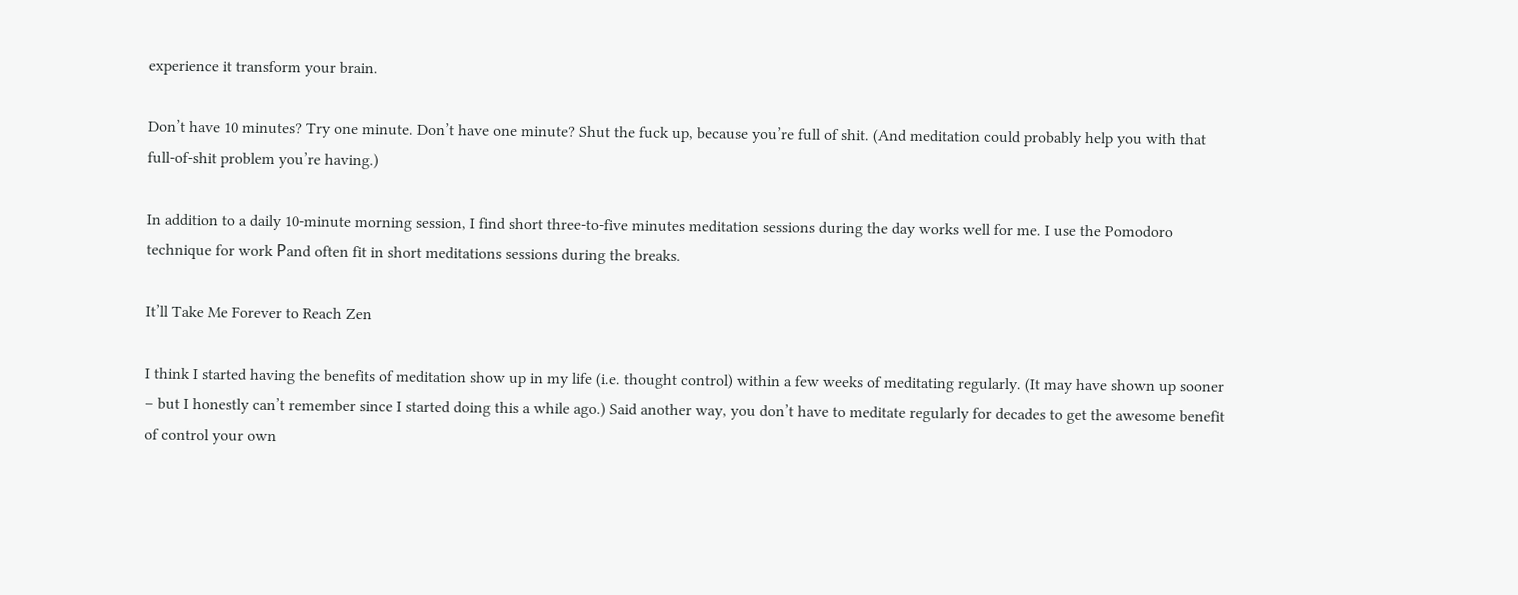experience it transform your brain.

Don’t have 10 minutes? Try one minute. Don’t have one minute? Shut the fuck up, because you’re full of shit. (And meditation could probably help you with that full-of-shit problem you’re having.)

In addition to a daily 10-minute morning session, I find short three-to-five minutes meditation sessions during the day works well for me. I use the Pomodoro technique for work Рand often fit in short meditations sessions during the breaks.

It’ll Take Me Forever to Reach Zen

I think I started having the benefits of meditation show up in my life (i.e. thought control) within a few weeks of meditating regularly. (It may have shown up sooner – but I honestly can’t remember since I started doing this a while ago.) Said another way, you don’t have to meditate regularly for decades to get the awesome benefit of control your own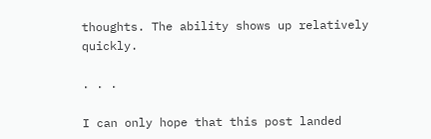thoughts. The ability shows up relatively quickly.

. . .

I can only hope that this post landed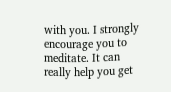with you. I strongly encourage you to meditate. It can really help you get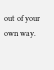out of your own way.